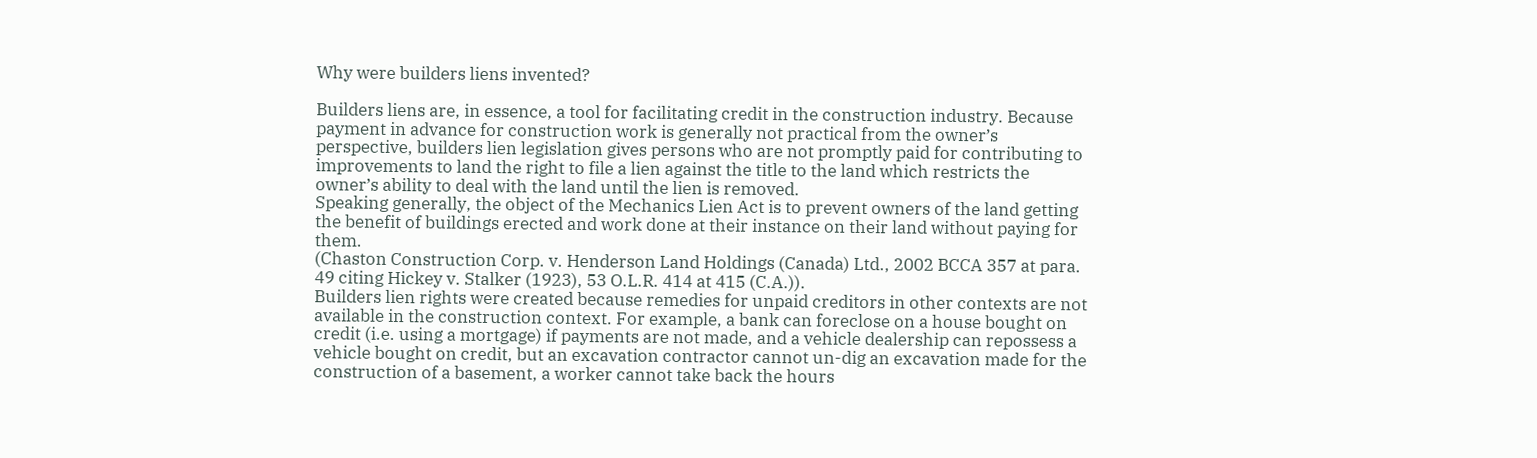Why were builders liens invented?

Builders liens are, in essence, a tool for facilitating credit in the construction industry. Because payment in advance for construction work is generally not practical from the owner’s perspective, builders lien legislation gives persons who are not promptly paid for contributing to improvements to land the right to file a lien against the title to the land which restricts the owner’s ability to deal with the land until the lien is removed.
Speaking generally, the object of the Mechanics Lien Act is to prevent owners of the land getting the benefit of buildings erected and work done at their instance on their land without paying for them.
(Chaston Construction Corp. v. Henderson Land Holdings (Canada) Ltd., 2002 BCCA 357 at para. 49 citing Hickey v. Stalker (1923), 53 O.L.R. 414 at 415 (C.A.)).
Builders lien rights were created because remedies for unpaid creditors in other contexts are not available in the construction context. For example, a bank can foreclose on a house bought on credit (i.e. using a mortgage) if payments are not made, and a vehicle dealership can repossess a vehicle bought on credit, but an excavation contractor cannot un-dig an excavation made for the construction of a basement, a worker cannot take back the hours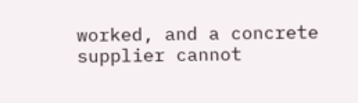worked, and a concrete supplier cannot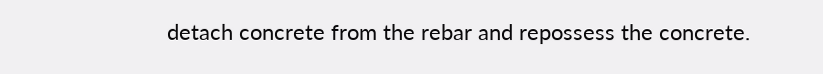detach concrete from the rebar and repossess the concrete.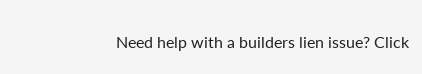Need help with a builders lien issue? Click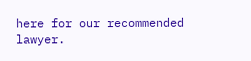here for our recommended lawyer.